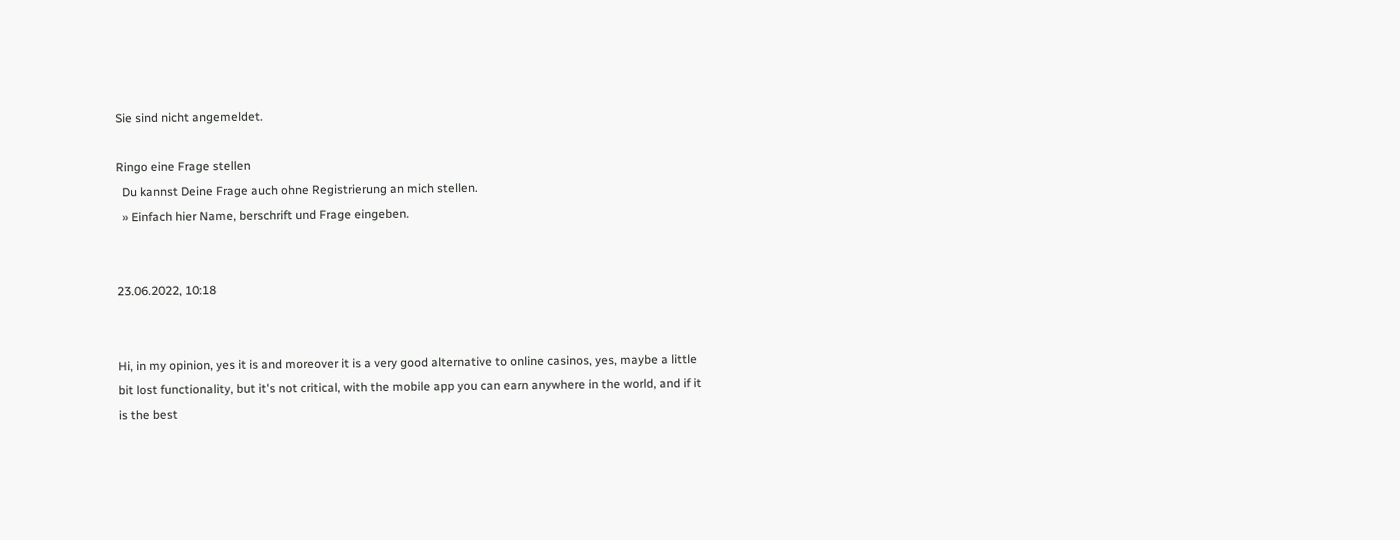Sie sind nicht angemeldet.

Ringo eine Frage stellen
  Du kannst Deine Frage auch ohne Registrierung an mich stellen.
  » Einfach hier Name, berschrift und Frage eingeben.


23.06.2022, 10:18


Hi, in my opinion, yes it is and moreover it is a very good alternative to online casinos, yes, maybe a little bit lost functionality, but it's not critical, with the mobile app you can earn anywhere in the world, and if it is the best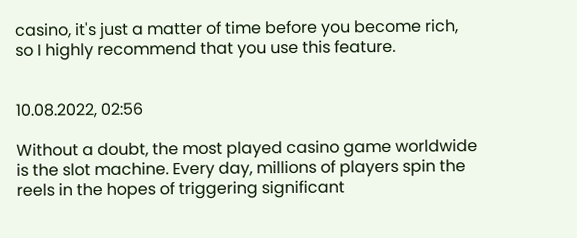casino, it's just a matter of time before you become rich, so I highly recommend that you use this feature.


10.08.2022, 02:56

Without a doubt, the most played casino game worldwide is the slot machine. Every day, millions of players spin the reels in the hopes of triggering significant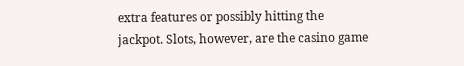extra features or possibly hitting the jackpot. Slots, however, are the casino game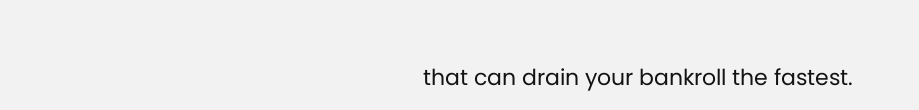that can drain your bankroll the fastest.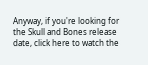Anyway, if you're looking for the Skull and Bones release date, click here to watch the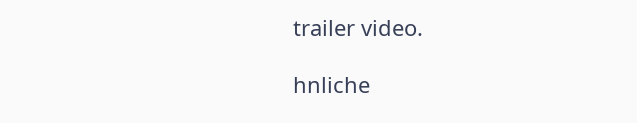trailer video.

hnliche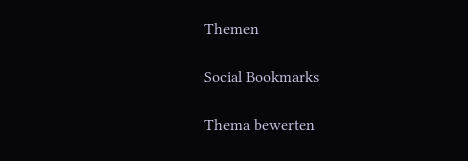Themen

Social Bookmarks

Thema bewerten